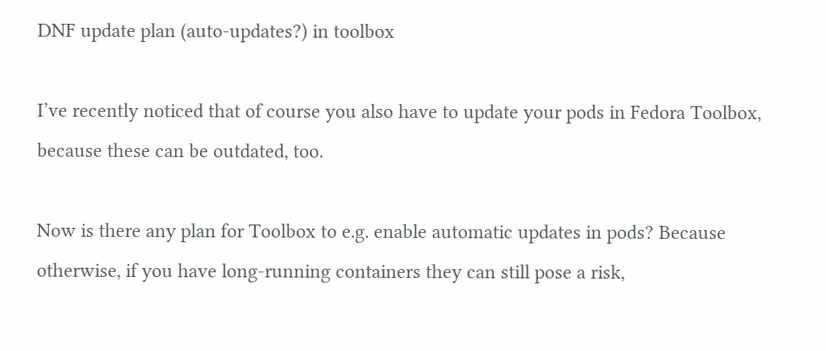DNF update plan (auto-updates?) in toolbox

I’ve recently noticed that of course you also have to update your pods in Fedora Toolbox, because these can be outdated, too.

Now is there any plan for Toolbox to e.g. enable automatic updates in pods? Because otherwise, if you have long-running containers they can still pose a risk,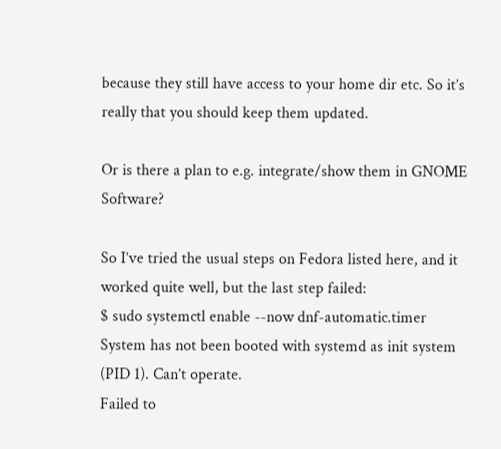because they still have access to your home dir etc. So it’s really that you should keep them updated.

Or is there a plan to e.g. integrate/show them in GNOME Software?

So I’ve tried the usual steps on Fedora listed here, and it worked quite well, but the last step failed:
$ sudo systemctl enable --now dnf-automatic.timer
System has not been booted with systemd as init system (PID 1). Can’t operate.
Failed to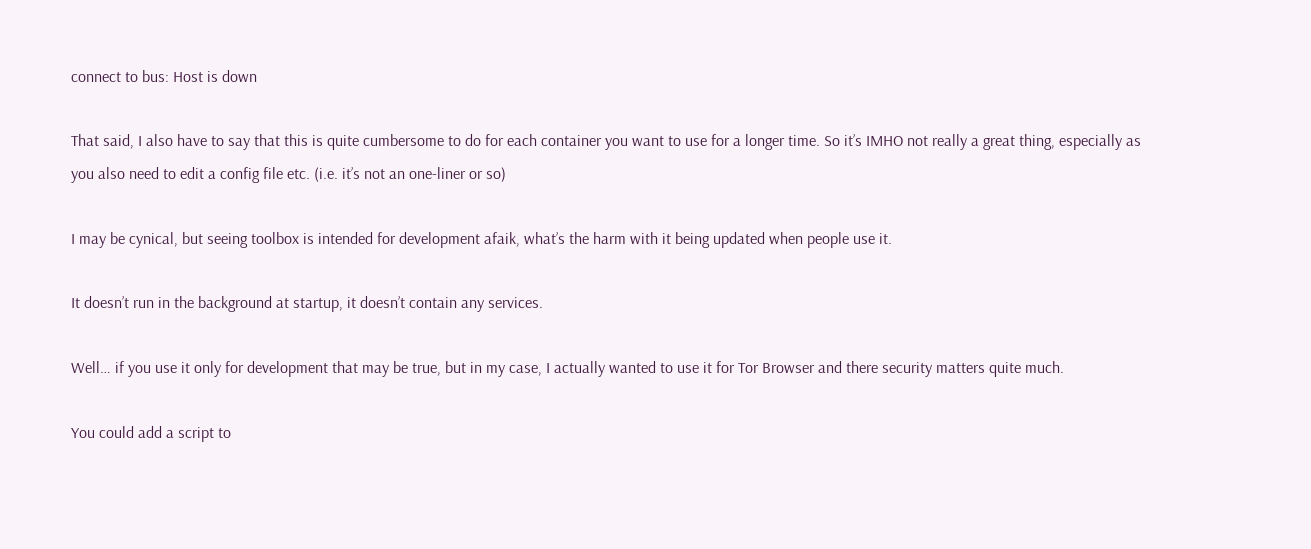connect to bus: Host is down

That said, I also have to say that this is quite cumbersome to do for each container you want to use for a longer time. So it’s IMHO not really a great thing, especially as you also need to edit a config file etc. (i.e. it’s not an one-liner or so)

I may be cynical, but seeing toolbox is intended for development afaik, what’s the harm with it being updated when people use it.

It doesn’t run in the background at startup, it doesn’t contain any services.

Well… if you use it only for development that may be true, but in my case, I actually wanted to use it for Tor Browser and there security matters quite much.

You could add a script to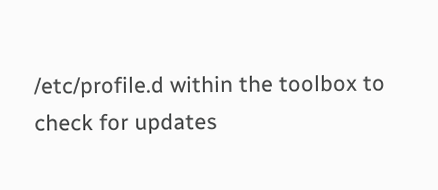/etc/profile.d within the toolbox to check for updates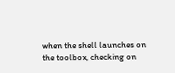when the shell launches on the toolbox, checking on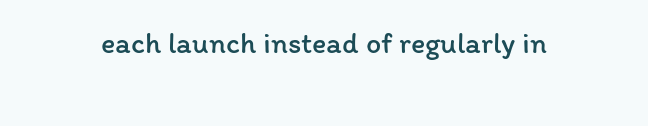each launch instead of regularly in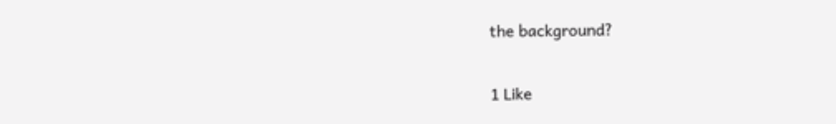the background?

1 Like